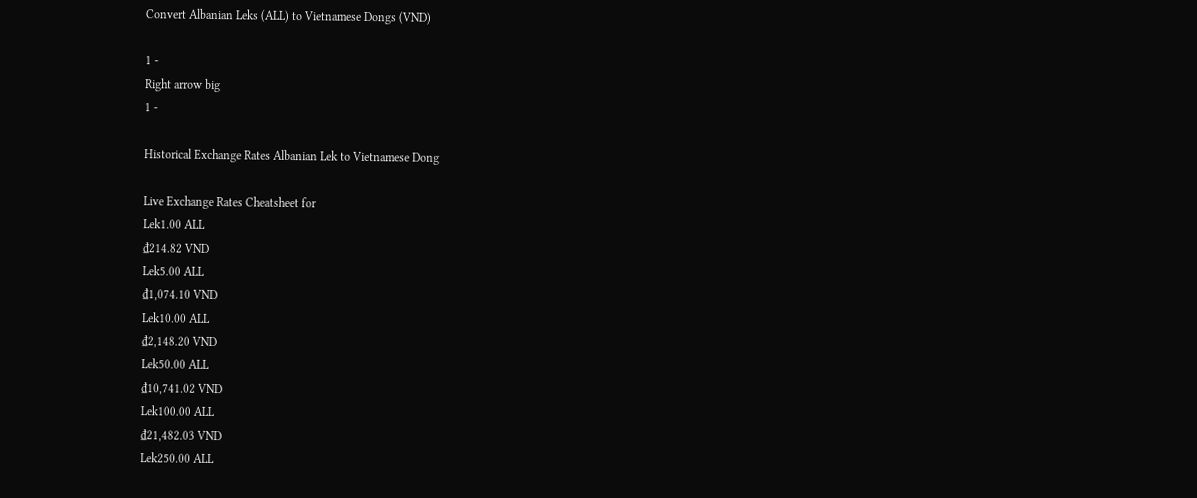Convert Albanian Leks (ALL) to Vietnamese Dongs (VND)

1 -
Right arrow big
1 -

Historical Exchange Rates Albanian Lek to Vietnamese Dong

Live Exchange Rates Cheatsheet for
Lek1.00 ALL
₫214.82 VND
Lek5.00 ALL
₫1,074.10 VND
Lek10.00 ALL
₫2,148.20 VND
Lek50.00 ALL
₫10,741.02 VND
Lek100.00 ALL
₫21,482.03 VND
Lek250.00 ALL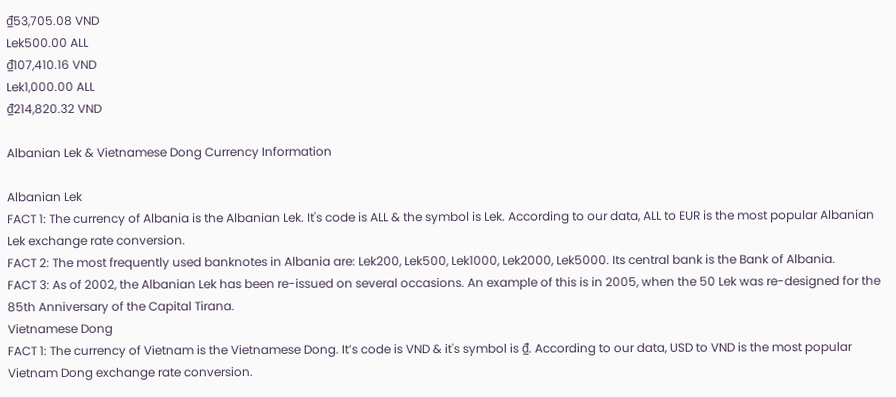₫53,705.08 VND
Lek500.00 ALL
₫107,410.16 VND
Lek1,000.00 ALL
₫214,820.32 VND

Albanian Lek & Vietnamese Dong Currency Information

Albanian Lek
FACT 1: The currency of Albania is the Albanian Lek. It's code is ALL & the symbol is Lek. According to our data, ALL to EUR is the most popular Albanian Lek exchange rate conversion.
FACT 2: The most frequently used banknotes in Albania are: Lek200, Lek500, Lek1000, Lek2000, Lek5000. Its central bank is the Bank of Albania.
FACT 3: As of 2002, the Albanian Lek has been re-issued on several occasions. An example of this is in 2005, when the 50 Lek was re-designed for the 85th Anniversary of the Capital Tirana.
Vietnamese Dong
FACT 1: The currency of Vietnam is the Vietnamese Dong. It’s code is VND & it's symbol is ₫. According to our data, USD to VND is the most popular Vietnam Dong exchange rate conversion.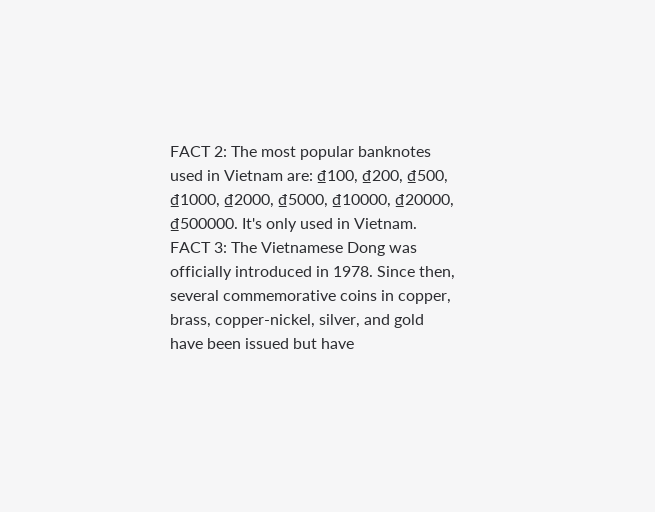FACT 2: The most popular banknotes used in Vietnam are: ₫100, ₫200, ₫500, ₫1000, ₫2000, ₫5000, ₫10000, ₫20000, ₫500000. It's only used in Vietnam.
FACT 3: The Vietnamese Dong was officially introduced in 1978. Since then, several commemorative coins in copper, brass, copper-nickel, silver, and gold have been issued but have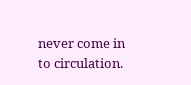never come in to circulation.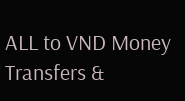ALL to VND Money Transfers &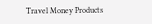Travel Money Products